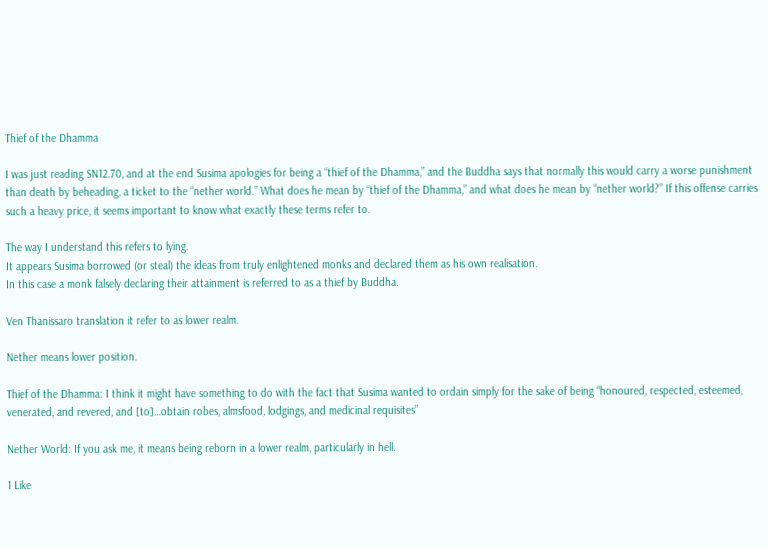Thief of the Dhamma

I was just reading SN12.70, and at the end Susima apologies for being a “thief of the Dhamma,” and the Buddha says that normally this would carry a worse punishment than death by beheading, a ticket to the “nether world.” What does he mean by “thief of the Dhamma,” and what does he mean by “nether world?” If this offense carries such a heavy price, it seems important to know what exactly these terms refer to.

The way I understand this refers to lying.
It appears Susima borrowed (or steal) the ideas from truly enlightened monks and declared them as his own realisation.
In this case a monk falsely declaring their attainment is referred to as a thief by Buddha.

Ven Thanissaro translation it refer to as lower realm.

Nether means lower position.

Thief of the Dhamma: I think it might have something to do with the fact that Susima wanted to ordain simply for the sake of being “honoured, respected, esteemed, venerated, and revered, and [to]…obtain robes, almsfood, lodgings, and medicinal requisites”

Nether World: If you ask me, it means being reborn in a lower realm, particularly in hell.

1 Like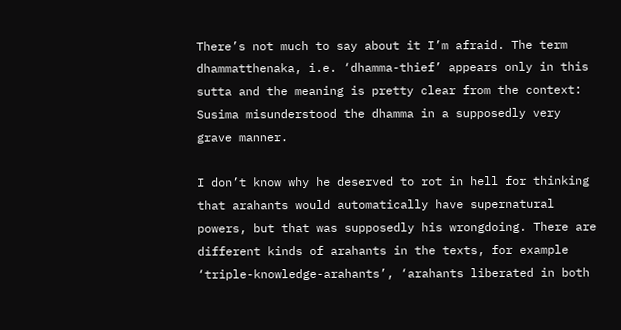There’s not much to say about it I’m afraid. The term dhammatthenaka, i.e. ‘dhamma-thief’ appears only in this sutta and the meaning is pretty clear from the context: Susima misunderstood the dhamma in a supposedly very grave manner.

I don’t know why he deserved to rot in hell for thinking that arahants would automatically have supernatural powers, but that was supposedly his wrongdoing. There are different kinds of arahants in the texts, for example ‘triple-knowledge-arahants’, ‘arahants liberated in both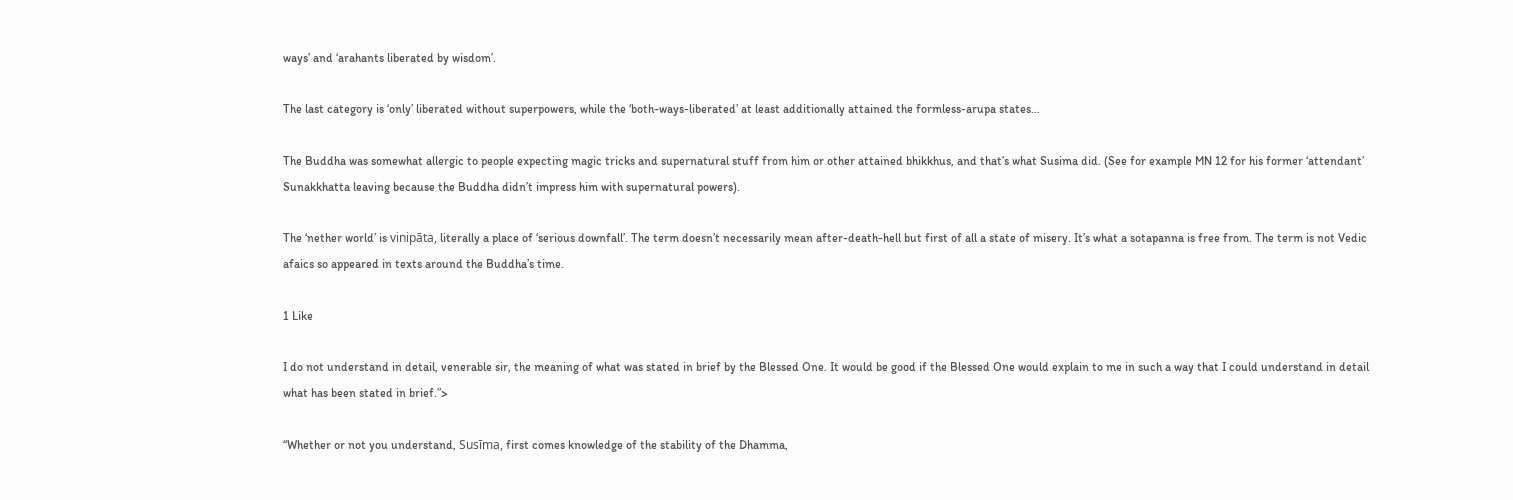ways’ and ‘arahants liberated by wisdom’.

The last category is ‘only’ liberated without superpowers, while the ‘both-ways-liberated’ at least additionally attained the formless-arupa states…

The Buddha was somewhat allergic to people expecting magic tricks and supernatural stuff from him or other attained bhikkhus, and that’s what Susima did. (See for example MN 12 for his former ‘attendant’ Sunakkhatta leaving because the Buddha didn’t impress him with supernatural powers).

The ‘nether world’ is vinipāta, literally a place of ‘serious downfall’. The term doesn’t necessarily mean after-death-hell but first of all a state of misery. It’s what a sotapanna is free from. The term is not Vedic afaics so appeared in texts around the Buddha’s time.

1 Like

I do not understand in detail, venerable sir, the meaning of what was stated in brief by the Blessed One. It would be good if the Blessed One would explain to me in such a way that I could understand in detail what has been stated in brief.”>

“Whether or not you understand, Susīma, first comes knowledge of the stability of the Dhamma,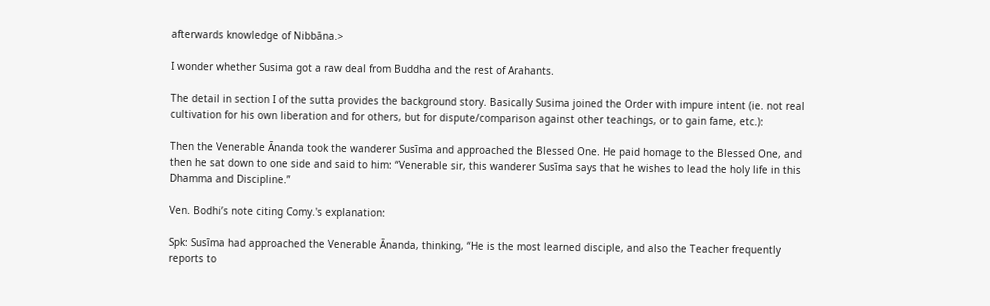afterwards knowledge of Nibbāna.>

I wonder whether Susima got a raw deal from Buddha and the rest of Arahants.

The detail in section I of the sutta provides the background story. Basically Susima joined the Order with impure intent (ie. not real cultivation for his own liberation and for others, but for dispute/comparison against other teachings, or to gain fame, etc.):

Then the Venerable Ānanda took the wanderer Susı̄ma and approached the Blessed One. He paid homage to the Blessed One, and then he sat down to one side and said to him: “Venerable sir, this wanderer Susı̄ma says that he wishes to lead the holy life in this Dhamma and Discipline.”

Ven. Bodhi’s note citing Comy.'s explanation:

Spk: Susīma had approached the Venerable Ānanda, thinking, “He is the most learned disciple, and also the Teacher frequently reports to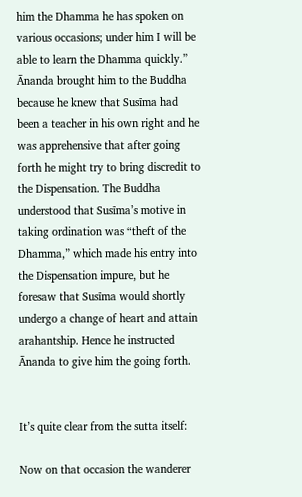him the Dhamma he has spoken on various occasions; under him I will be able to learn the Dhamma quickly.” Ānanda brought him to the Buddha because he knew that Susīma had been a teacher in his own right and he was apprehensive that after going forth he might try to bring discredit to the Dispensation. The Buddha understood that Susīma’s motive in taking ordination was “theft of the Dhamma,” which made his entry into the Dispensation impure, but he foresaw that Susīma would shortly undergo a change of heart and attain arahantship. Hence he instructed Ānanda to give him the going forth.


It’s quite clear from the sutta itself:

Now on that occasion the wanderer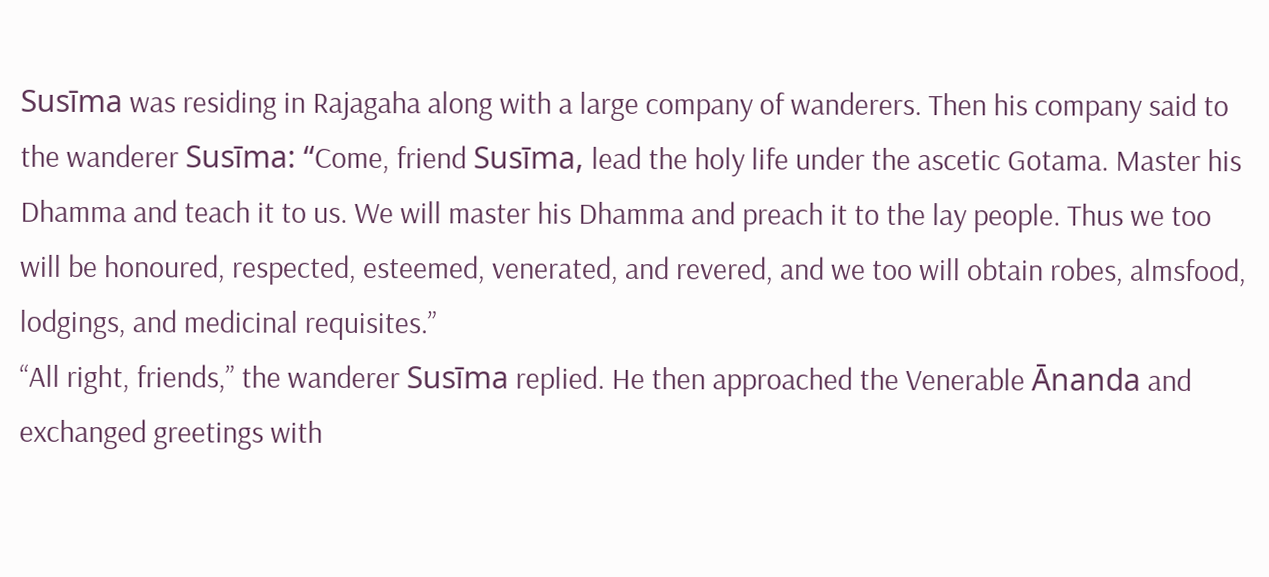Susīma was residing in Rajagaha along with a large company of wanderers. Then his company said to the wanderer Susīma: “Come, friend Susīma, lead the holy life under the ascetic Gotama. Master his Dhamma and teach it to us. We will master his Dhamma and preach it to the lay people. Thus we too will be honoured, respected, esteemed, venerated, and revered, and we too will obtain robes, almsfood, lodgings, and medicinal requisites.”
“All right, friends,” the wanderer Susīma replied. He then approached the Venerable Ānanda and exchanged greetings with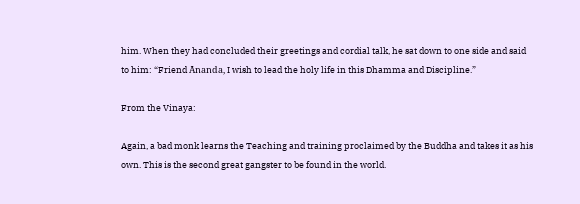him. When they had concluded their greetings and cordial talk, he sat down to one side and said to him: “Friend Ānanda, I wish to lead the holy life in this Dhamma and Discipline.”

From the Vinaya:

Again, a bad monk learns the Teaching and training proclaimed by the Buddha and takes it as his own. This is the second great gangster to be found in the world.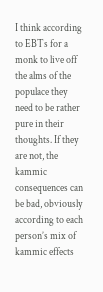I think according to EBTs for a monk to live off the alms of the populace they need to be rather pure in their thoughts. If they are not, the kammic consequences can be bad, obviously according to each person’s mix of kammic effects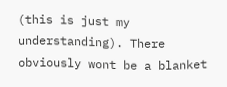(this is just my understanding). There obviously wont be a blanket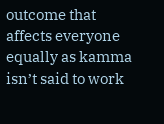outcome that affects everyone equally as kamma isn’t said to work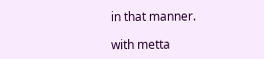in that manner.

with metta